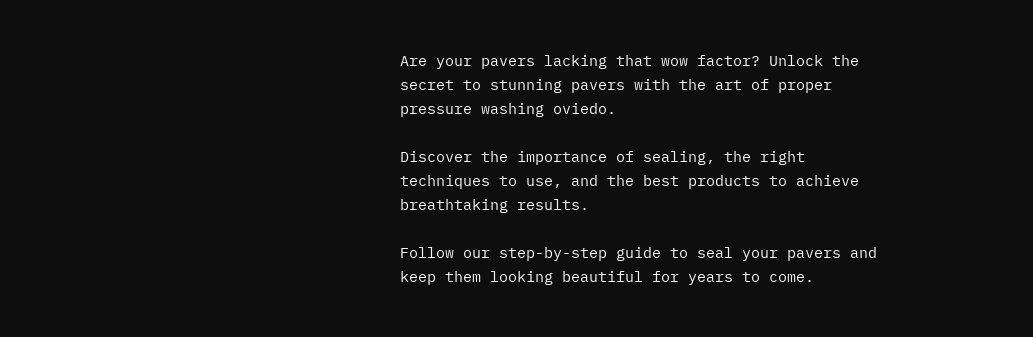Are your pavers lacking that wow factor? Unlock the secret to stunning pavers with the art of proper pressure washing oviedo.

Discover the importance of sealing, the right techniques to use, and the best products to achieve breathtaking results.

Follow our step-by-step guide to seal your pavers and keep them looking beautiful for years to come.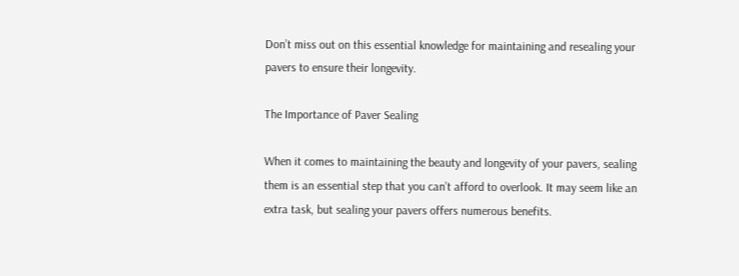Don’t miss out on this essential knowledge for maintaining and resealing your pavers to ensure their longevity.

The Importance of Paver Sealing

When it comes to maintaining the beauty and longevity of your pavers, sealing them is an essential step that you can’t afford to overlook. It may seem like an extra task, but sealing your pavers offers numerous benefits.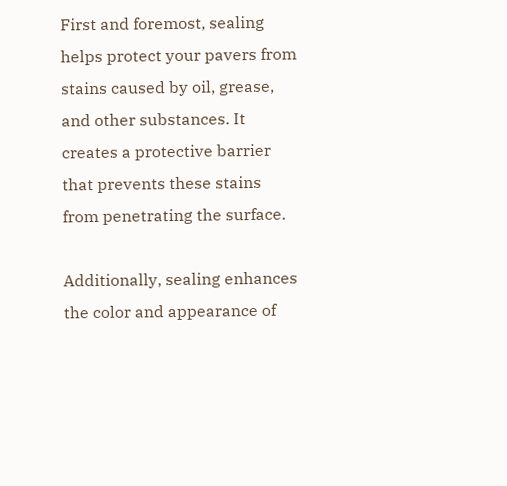First and foremost, sealing helps protect your pavers from stains caused by oil, grease, and other substances. It creates a protective barrier that prevents these stains from penetrating the surface.

Additionally, sealing enhances the color and appearance of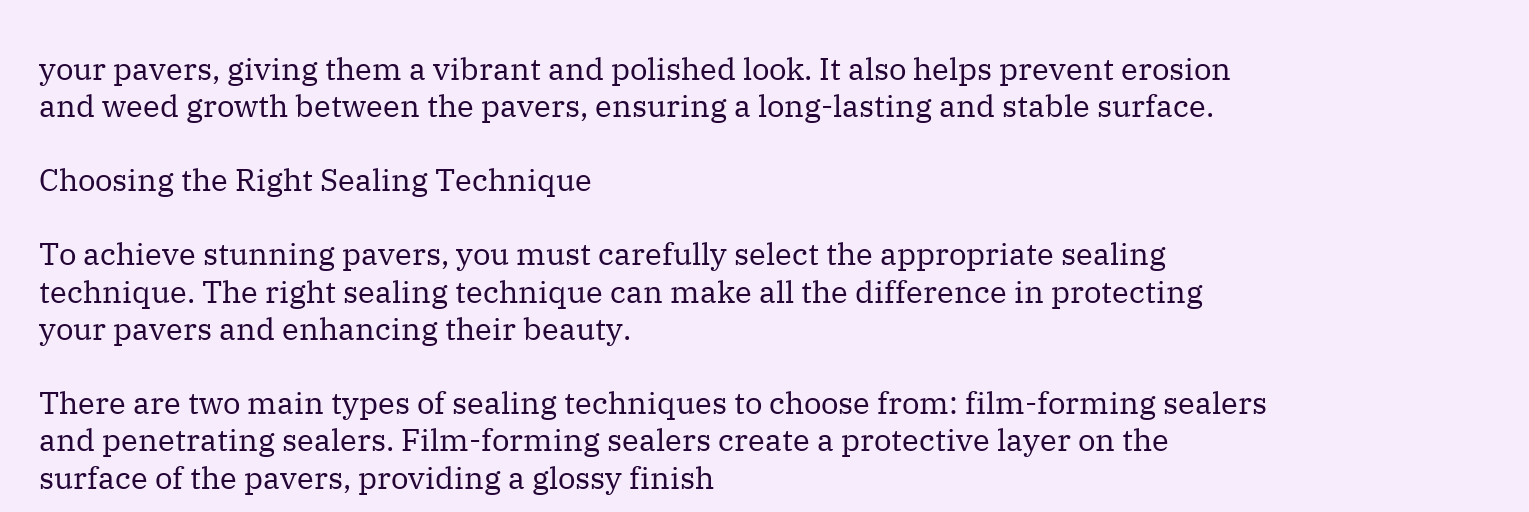your pavers, giving them a vibrant and polished look. It also helps prevent erosion and weed growth between the pavers, ensuring a long-lasting and stable surface.

Choosing the Right Sealing Technique

To achieve stunning pavers, you must carefully select the appropriate sealing technique. The right sealing technique can make all the difference in protecting your pavers and enhancing their beauty.

There are two main types of sealing techniques to choose from: film-forming sealers and penetrating sealers. Film-forming sealers create a protective layer on the surface of the pavers, providing a glossy finish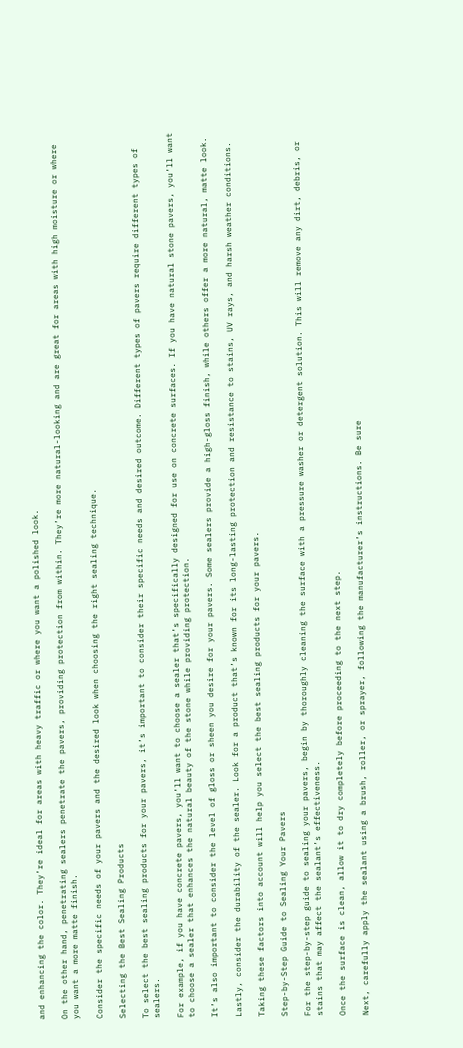and enhancing the color. They’re ideal for areas with heavy traffic or where you want a polished look.

On the other hand, penetrating sealers penetrate the pavers, providing protection from within. They’re more natural-looking and are great for areas with high moisture or where you want a more matte finish.

Consider the specific needs of your pavers and the desired look when choosing the right sealing technique.

Selecting the Best Sealing Products

To select the best sealing products for your pavers, it’s important to consider their specific needs and desired outcome. Different types of pavers require different types of sealers.

For example, if you have concrete pavers, you’ll want to choose a sealer that’s specifically designed for use on concrete surfaces. If you have natural stone pavers, you’ll want to choose a sealer that enhances the natural beauty of the stone while providing protection.

It’s also important to consider the level of gloss or sheen you desire for your pavers. Some sealers provide a high-gloss finish, while others offer a more natural, matte look.

Lastly, consider the durability of the sealer. Look for a product that’s known for its long-lasting protection and resistance to stains, UV rays, and harsh weather conditions.

Taking these factors into account will help you select the best sealing products for your pavers.

Step-by-Step Guide to Sealing Your Pavers

For the step-by-step guide to sealing your pavers, begin by thoroughly cleaning the surface with a pressure washer or detergent solution. This will remove any dirt, debris, or stains that may affect the sealant’s effectiveness.

Once the surface is clean, allow it to dry completely before proceeding to the next step.

Next, carefully apply the sealant using a brush, roller, or sprayer, following the manufacturer’s instructions. Be sure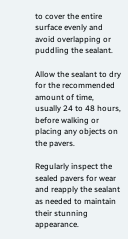to cover the entire surface evenly and avoid overlapping or puddling the sealant.

Allow the sealant to dry for the recommended amount of time, usually 24 to 48 hours, before walking or placing any objects on the pavers.

Regularly inspect the sealed pavers for wear and reapply the sealant as needed to maintain their stunning appearance.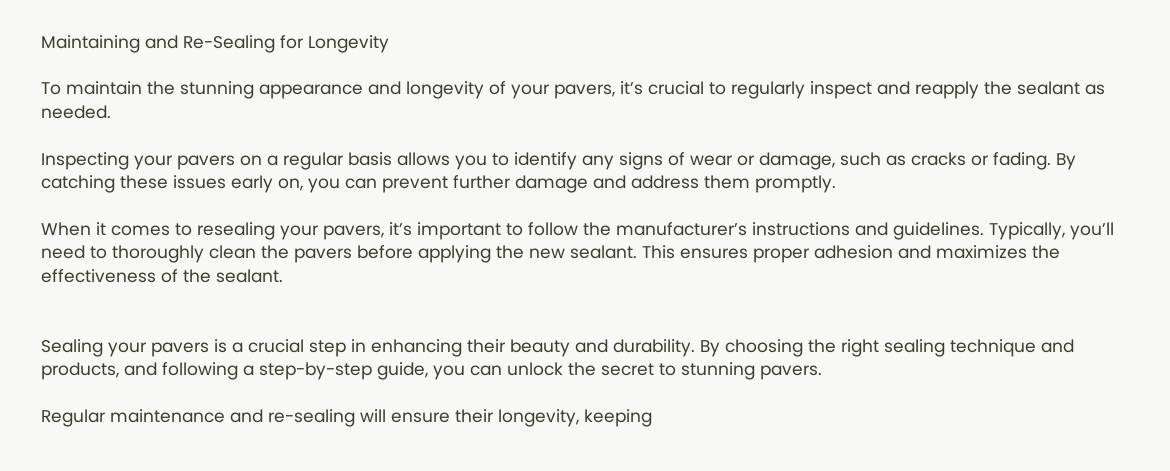Maintaining and Re-Sealing for Longevity

To maintain the stunning appearance and longevity of your pavers, it’s crucial to regularly inspect and reapply the sealant as needed.

Inspecting your pavers on a regular basis allows you to identify any signs of wear or damage, such as cracks or fading. By catching these issues early on, you can prevent further damage and address them promptly.

When it comes to resealing your pavers, it’s important to follow the manufacturer’s instructions and guidelines. Typically, you’ll need to thoroughly clean the pavers before applying the new sealant. This ensures proper adhesion and maximizes the effectiveness of the sealant.


Sealing your pavers is a crucial step in enhancing their beauty and durability. By choosing the right sealing technique and products, and following a step-by-step guide, you can unlock the secret to stunning pavers.

Regular maintenance and re-sealing will ensure their longevity, keeping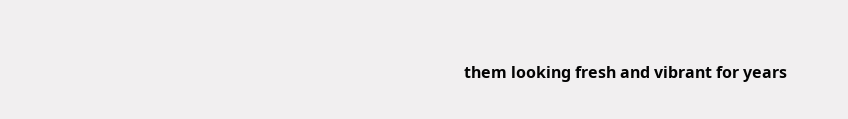them looking fresh and vibrant for years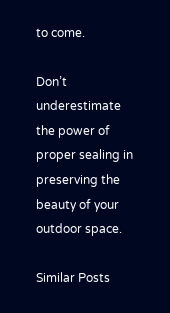to come.

Don’t underestimate the power of proper sealing in preserving the beauty of your outdoor space.

Similar Posts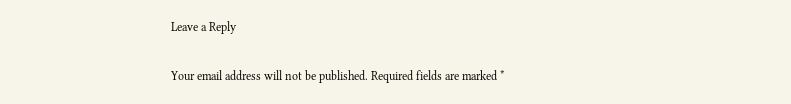Leave a Reply

Your email address will not be published. Required fields are marked *